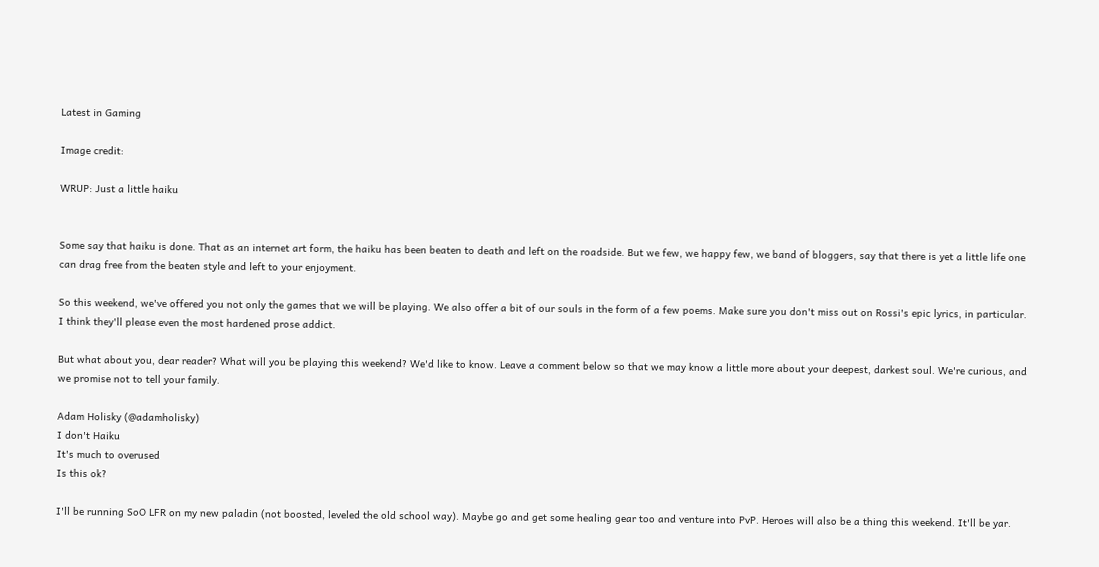Latest in Gaming

Image credit:

WRUP: Just a little haiku


Some say that haiku is done. That as an internet art form, the haiku has been beaten to death and left on the roadside. But we few, we happy few, we band of bloggers, say that there is yet a little life one can drag free from the beaten style and left to your enjoyment.

So this weekend, we've offered you not only the games that we will be playing. We also offer a bit of our souls in the form of a few poems. Make sure you don't miss out on Rossi's epic lyrics, in particular. I think they'll please even the most hardened prose addict.

But what about you, dear reader? What will you be playing this weekend? We'd like to know. Leave a comment below so that we may know a little more about your deepest, darkest soul. We're curious, and we promise not to tell your family.

Adam Holisky (@adamholisky)
I don't Haiku
It's much to overused
Is this ok?

I'll be running SoO LFR on my new paladin (not boosted, leveled the old school way). Maybe go and get some healing gear too and venture into PvP. Heroes will also be a thing this weekend. It'll be yar.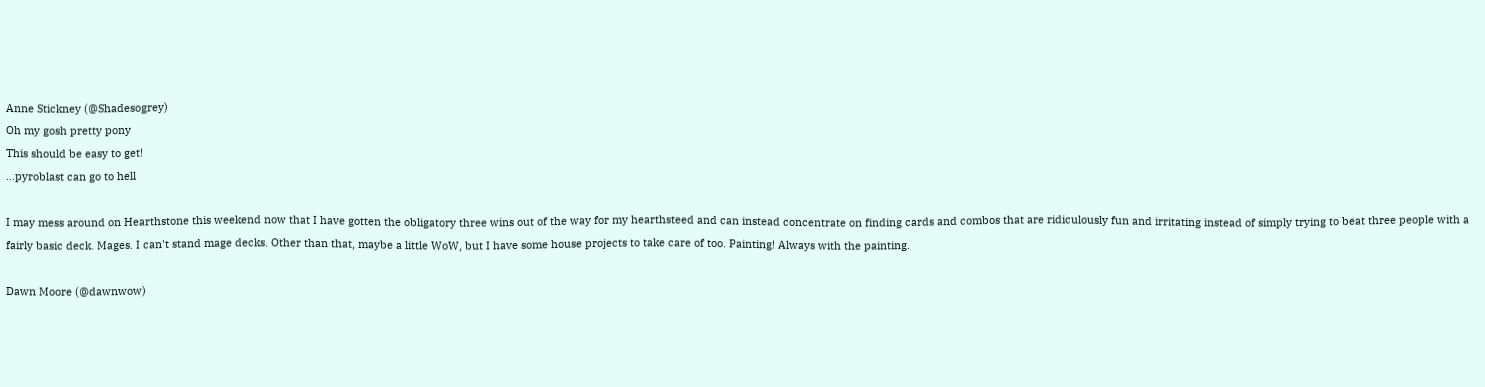Anne Stickney (@Shadesogrey)
Oh my gosh pretty pony
This should be easy to get!
...pyroblast can go to hell

I may mess around on Hearthstone this weekend now that I have gotten the obligatory three wins out of the way for my hearthsteed and can instead concentrate on finding cards and combos that are ridiculously fun and irritating instead of simply trying to beat three people with a fairly basic deck. Mages. I can't stand mage decks. Other than that, maybe a little WoW, but I have some house projects to take care of too. Painting! Always with the painting.

Dawn Moore (@dawnwow)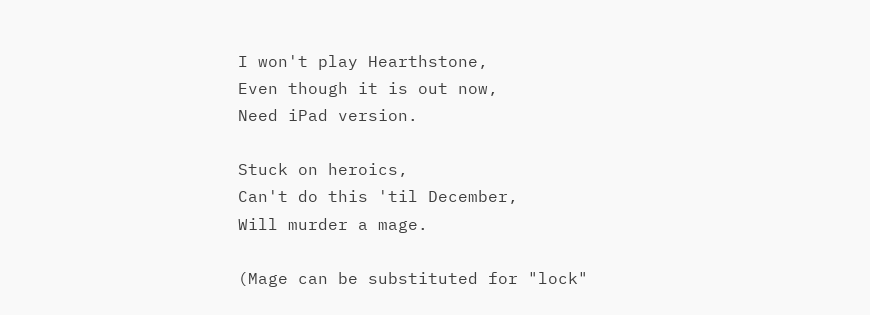I won't play Hearthstone,
Even though it is out now,
Need iPad version.

Stuck on heroics,
Can't do this 'til December,
Will murder a mage.

(Mage can be substituted for "lock"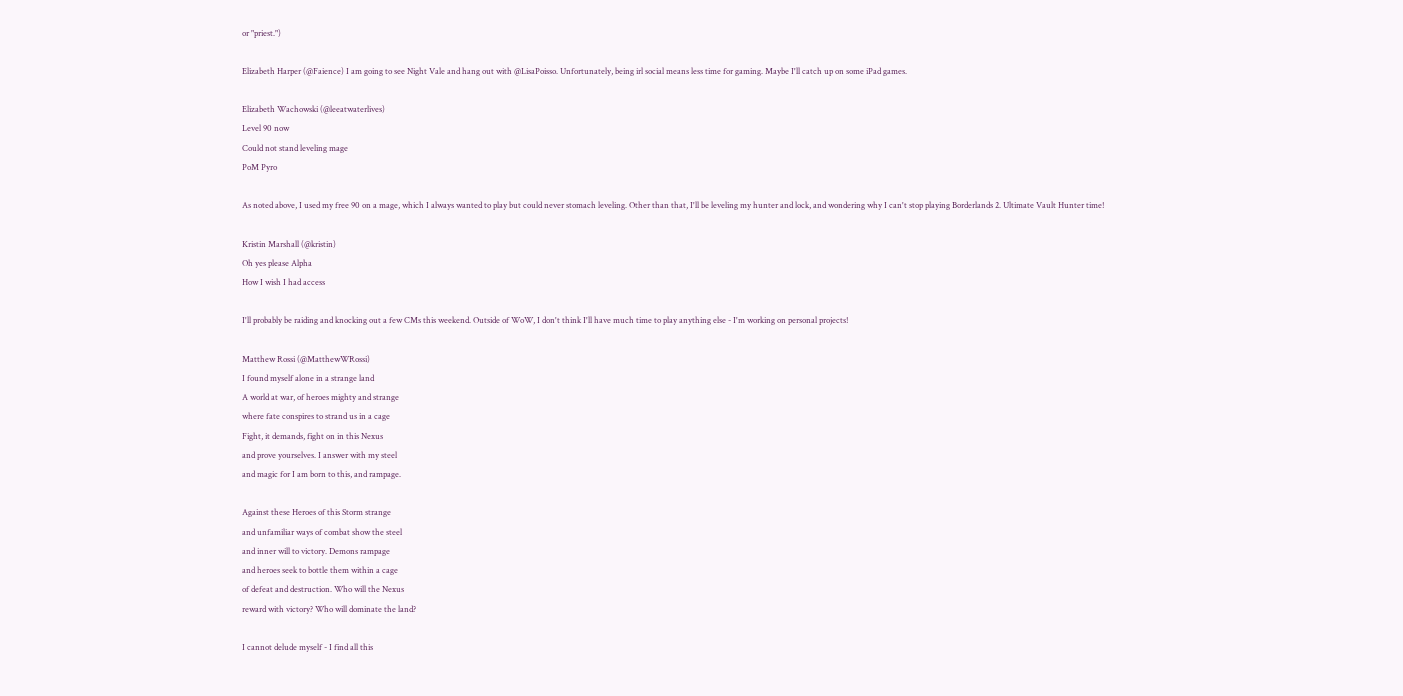or "priest.")

Elizabeth Harper (@Faience) I am going to see Night Vale and hang out with @LisaPoisso. Unfortunately, being irl social means less time for gaming. Maybe I'll catch up on some iPad games.

Elizabeth Wachowski (@leeatwaterlives)
Level 90 now
Could not stand leveling mage
PoM Pyro

As noted above, I used my free 90 on a mage, which I always wanted to play but could never stomach leveling. Other than that, I'll be leveling my hunter and lock, and wondering why I can't stop playing Borderlands 2. Ultimate Vault Hunter time!

Kristin Marshall (@kristin)
Oh yes please Alpha
How I wish I had access

I'll probably be raiding and knocking out a few CMs this weekend. Outside of WoW, I don't think I'll have much time to play anything else - I'm working on personal projects!

Matthew Rossi (@MatthewWRossi)
I found myself alone in a strange land
A world at war, of heroes mighty and strange
where fate conspires to strand us in a cage
Fight, it demands, fight on in this Nexus
and prove yourselves. I answer with my steel
and magic for I am born to this, and rampage.

Against these Heroes of this Storm strange
and unfamiliar ways of combat show the steel
and inner will to victory. Demons rampage
and heroes seek to bottle them within a cage
of defeat and destruction. Who will the Nexus
reward with victory? Who will dominate the land?

I cannot delude myself - I find all this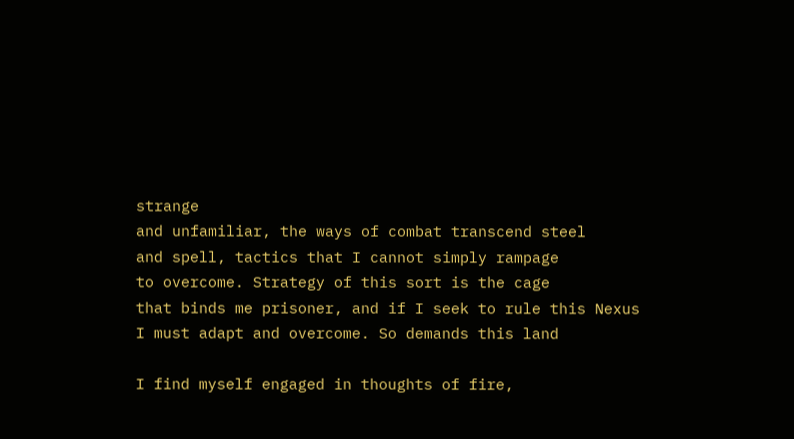strange
and unfamiliar, the ways of combat transcend steel
and spell, tactics that I cannot simply rampage
to overcome. Strategy of this sort is the cage
that binds me prisoner, and if I seek to rule this Nexus
I must adapt and overcome. So demands this land

I find myself engaged in thoughts of fire,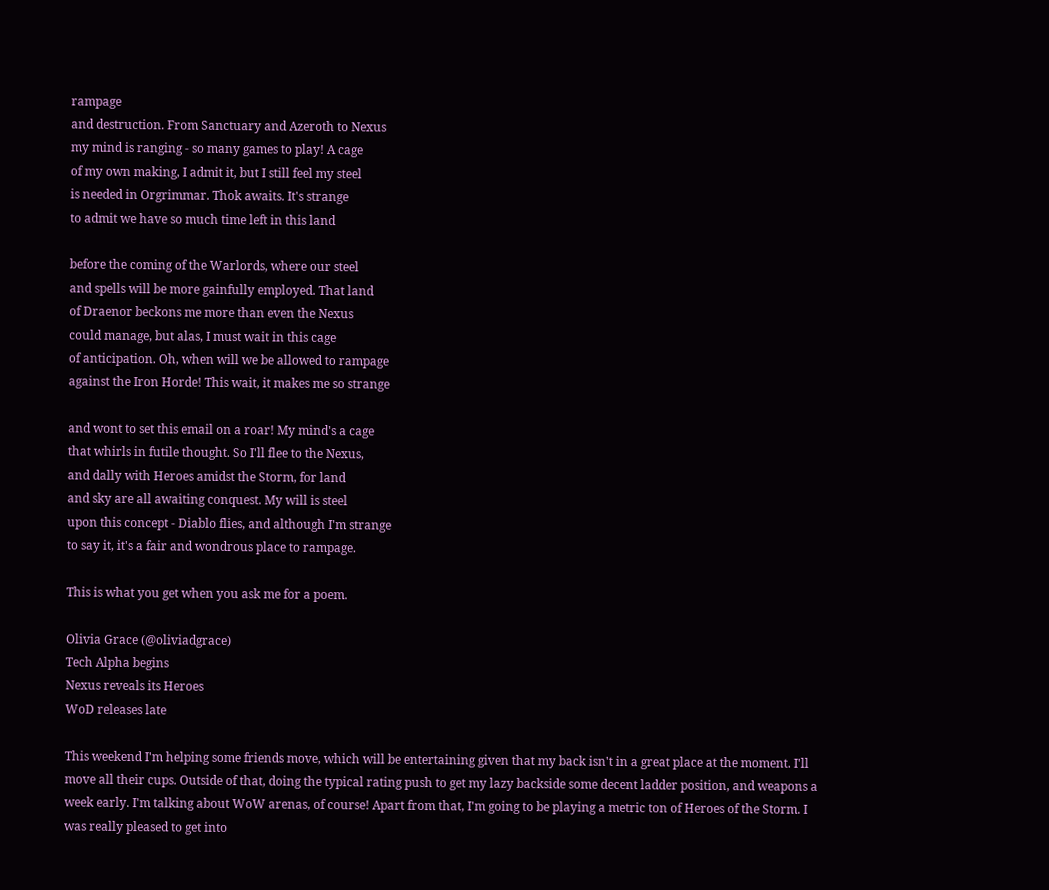rampage
and destruction. From Sanctuary and Azeroth to Nexus
my mind is ranging - so many games to play! A cage
of my own making, I admit it, but I still feel my steel
is needed in Orgrimmar. Thok awaits. It's strange
to admit we have so much time left in this land

before the coming of the Warlords, where our steel
and spells will be more gainfully employed. That land
of Draenor beckons me more than even the Nexus
could manage, but alas, I must wait in this cage
of anticipation. Oh, when will we be allowed to rampage
against the Iron Horde! This wait, it makes me so strange

and wont to set this email on a roar! My mind's a cage
that whirls in futile thought. So I'll flee to the Nexus,
and dally with Heroes amidst the Storm, for land
and sky are all awaiting conquest. My will is steel
upon this concept - Diablo flies, and although I'm strange
to say it, it's a fair and wondrous place to rampage.

This is what you get when you ask me for a poem.

Olivia Grace (@oliviadgrace)
Tech Alpha begins
Nexus reveals its Heroes
WoD releases late

This weekend I'm helping some friends move, which will be entertaining given that my back isn't in a great place at the moment. I'll move all their cups. Outside of that, doing the typical rating push to get my lazy backside some decent ladder position, and weapons a week early. I'm talking about WoW arenas, of course! Apart from that, I'm going to be playing a metric ton of Heroes of the Storm. I was really pleased to get into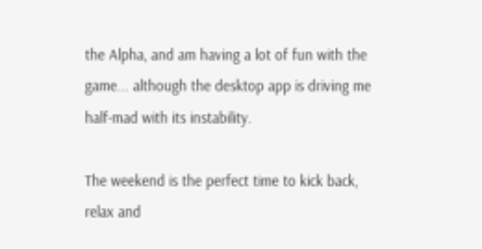the Alpha, and am having a lot of fun with the game... although the desktop app is driving me half-mad with its instability.

The weekend is the perfect time to kick back, relax and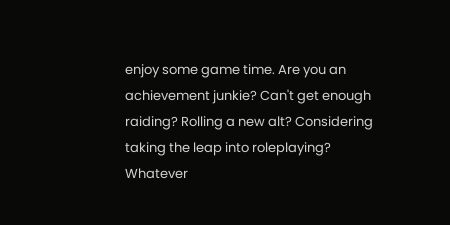enjoy some game time. Are you an achievement junkie? Can't get enough raiding? Rolling a new alt? Considering taking the leap into roleplaying? Whatever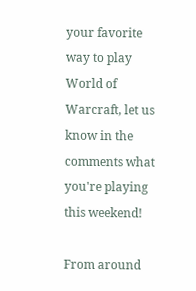your favorite way to play World of Warcraft, let us know in the comments what you're playing this weekend!

From around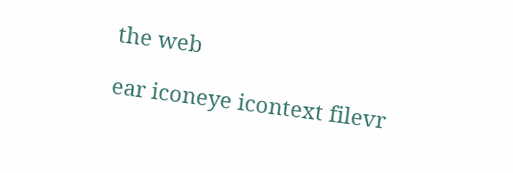the web

ear iconeye icontext filevr